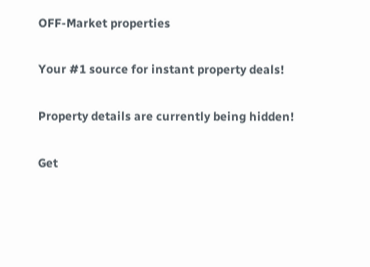OFF-Market properties

Your #1 source for instant property deals!

Property details are currently being hidden!

Get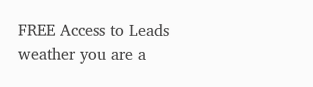FREE Access to Leads weather you are a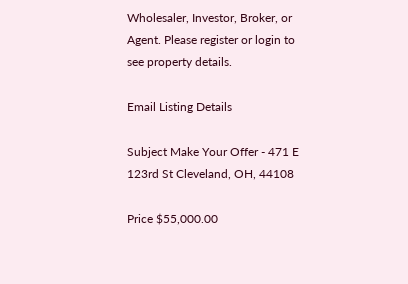Wholesaler, Investor, Broker, or Agent. Please register or login to see property details.

Email Listing Details

Subject Make Your Offer - 471 E 123rd St Cleveland, OH, 44108

Price $55,000.00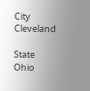City Cleveland

State Ohio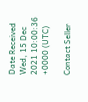Date Received Wed, 15 Dec 2021 10:00:36 +0000 (UTC)

Contact Seller